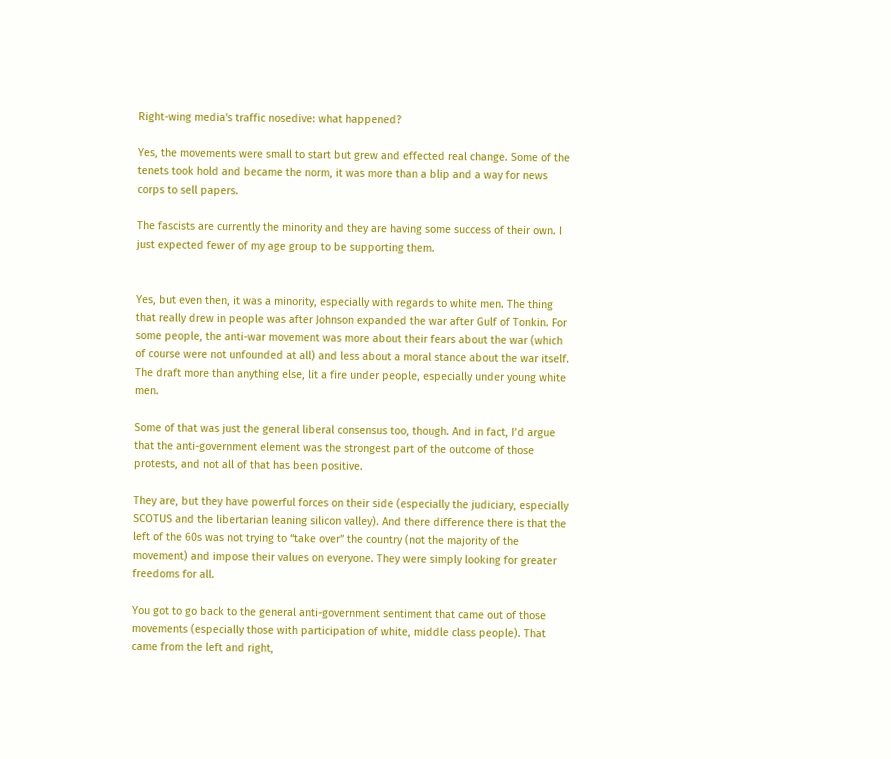Right-wing media's traffic nosedive: what happened?

Yes, the movements were small to start but grew and effected real change. Some of the tenets took hold and became the norm, it was more than a blip and a way for news corps to sell papers.

The fascists are currently the minority and they are having some success of their own. I just expected fewer of my age group to be supporting them.


Yes, but even then, it was a minority, especially with regards to white men. The thing that really drew in people was after Johnson expanded the war after Gulf of Tonkin. For some people, the anti-war movement was more about their fears about the war (which of course were not unfounded at all) and less about a moral stance about the war itself. The draft more than anything else, lit a fire under people, especially under young white men.

Some of that was just the general liberal consensus too, though. And in fact, I’d argue that the anti-government element was the strongest part of the outcome of those protests, and not all of that has been positive.

They are, but they have powerful forces on their side (especially the judiciary, especially SCOTUS and the libertarian leaning silicon valley). And there difference there is that the left of the 60s was not trying to “take over” the country (not the majority of the movement) and impose their values on everyone. They were simply looking for greater freedoms for all.

You got to go back to the general anti-government sentiment that came out of those movements (especially those with participation of white, middle class people). That came from the left and right,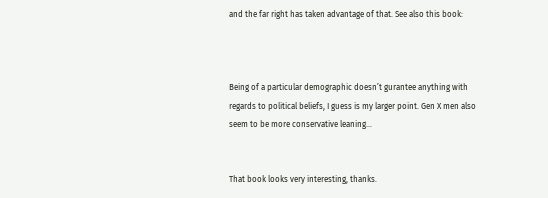and the far right has taken advantage of that. See also this book:



Being of a particular demographic doesn’t gurantee anything with regards to political beliefs, I guess is my larger point. Gen X men also seem to be more conservative leaning…


That book looks very interesting, thanks.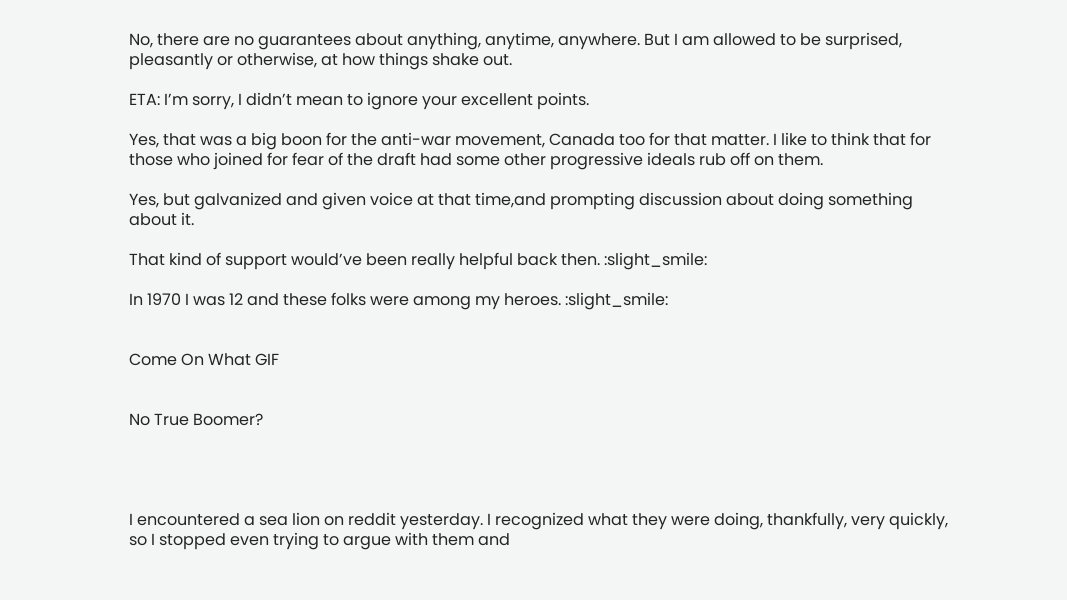No, there are no guarantees about anything, anytime, anywhere. But I am allowed to be surprised, pleasantly or otherwise, at how things shake out.

ETA: I’m sorry, I didn’t mean to ignore your excellent points.

Yes, that was a big boon for the anti-war movement, Canada too for that matter. I like to think that for those who joined for fear of the draft had some other progressive ideals rub off on them.

Yes, but galvanized and given voice at that time,and prompting discussion about doing something about it.

That kind of support would’ve been really helpful back then. :slight_smile:

In 1970 I was 12 and these folks were among my heroes. :slight_smile:


Come On What GIF


No True Boomer?




I encountered a sea lion on reddit yesterday. I recognized what they were doing, thankfully, very quickly, so I stopped even trying to argue with them and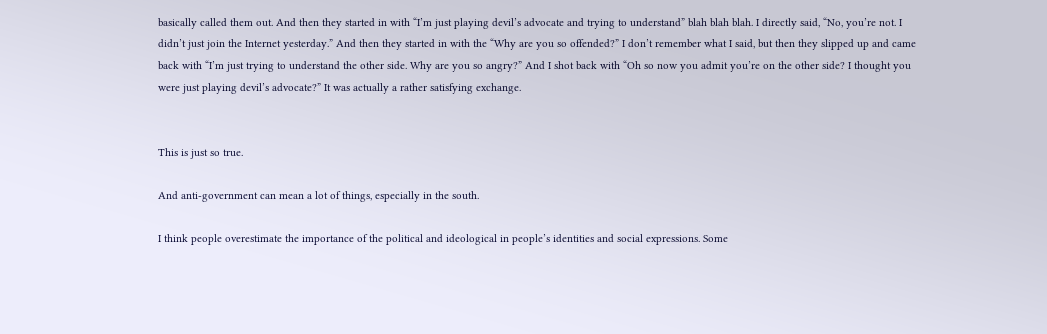basically called them out. And then they started in with “I’m just playing devil’s advocate and trying to understand” blah blah blah. I directly said, “No, you’re not. I didn’t just join the Internet yesterday.” And then they started in with the “Why are you so offended?” I don’t remember what I said, but then they slipped up and came back with “I’m just trying to understand the other side. Why are you so angry?” And I shot back with “Oh so now you admit you’re on the other side? I thought you were just playing devil’s advocate?” It was actually a rather satisfying exchange.


This is just so true.

And anti-government can mean a lot of things, especially in the south.

I think people overestimate the importance of the political and ideological in people’s identities and social expressions. Some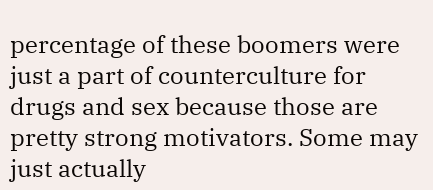percentage of these boomers were just a part of counterculture for drugs and sex because those are pretty strong motivators. Some may just actually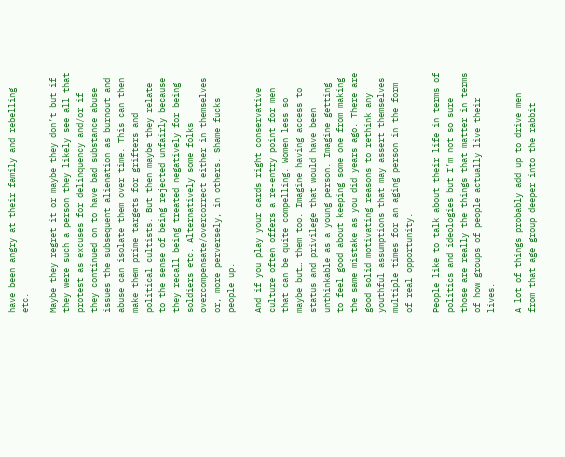have been angry at their family and rebelling etc.

Maybe they regret it or maybe they don’t but if they were such a person they likely see all that protest as excuses for delinquency and/or if they continued on to have bad substance abuse issues the subsequent alienation as burnout and abuse can isolate them over time. This can then make them prime targets for grifters and political cultists. But then maybe they relate to the sense of being rejected unfairly because they recall being treated negatively for being soldiers etc. Alternatively some folks overcompensate/overcorrect either in themselves or, more perversely, in others. Shame fucks people up.

And if you play your cards right conservative culture often offers a re-entry point for men that can be quite compelling. Women less so maybe but… them too. Imagine having access to status and privilege that would have been unthinkable as a young person. Imagine getting to feel good about keeping some one from making the same mistake as you did years ago. There are good solid motivating reasons to rethink any youthful assumptions that may assert themselves multiple times for an aging person in the form of real opportunity.

People like to talk about their life in terms of politics and ideologies but I’m not so sure those are really the things that matter in terms of how groups of people actually live their lives.

A lot of things probably add up to drive men from that age group deeper into the rabbit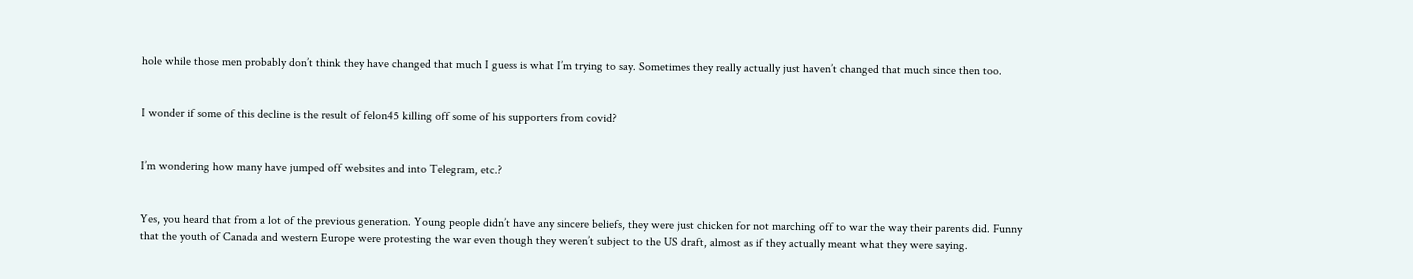hole while those men probably don’t think they have changed that much I guess is what I’m trying to say. Sometimes they really actually just haven’t changed that much since then too.


I wonder if some of this decline is the result of felon45 killing off some of his supporters from covid?


I’m wondering how many have jumped off websites and into Telegram, etc.?


Yes, you heard that from a lot of the previous generation. Young people didn’t have any sincere beliefs, they were just chicken for not marching off to war the way their parents did. Funny that the youth of Canada and western Europe were protesting the war even though they weren’t subject to the US draft, almost as if they actually meant what they were saying.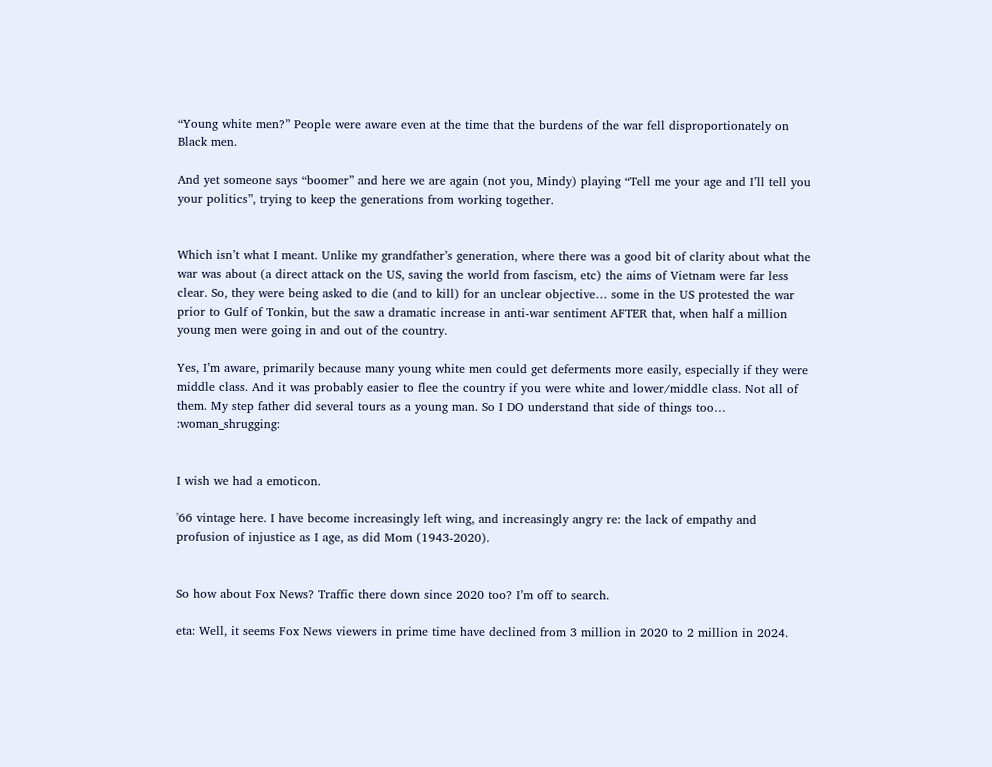“Young white men?” People were aware even at the time that the burdens of the war fell disproportionately on Black men.

And yet someone says “boomer” and here we are again (not you, Mindy) playing “Tell me your age and I’ll tell you your politics”, trying to keep the generations from working together.


Which isn’t what I meant. Unlike my grandfather’s generation, where there was a good bit of clarity about what the war was about (a direct attack on the US, saving the world from fascism, etc) the aims of Vietnam were far less clear. So, they were being asked to die (and to kill) for an unclear objective… some in the US protested the war prior to Gulf of Tonkin, but the saw a dramatic increase in anti-war sentiment AFTER that, when half a million young men were going in and out of the country.

Yes, I’m aware, primarily because many young white men could get deferments more easily, especially if they were middle class. And it was probably easier to flee the country if you were white and lower/middle class. Not all of them. My step father did several tours as a young man. So I DO understand that side of things too… :woman_shrugging:


I wish we had a emoticon.

'66 vintage here. I have become increasingly left wing, and increasingly angry re: the lack of empathy and profusion of injustice as I age, as did Mom (1943-2020).


So how about Fox News? Traffic there down since 2020 too? I’m off to search.

eta: Well, it seems Fox News viewers in prime time have declined from 3 million in 2020 to 2 million in 2024.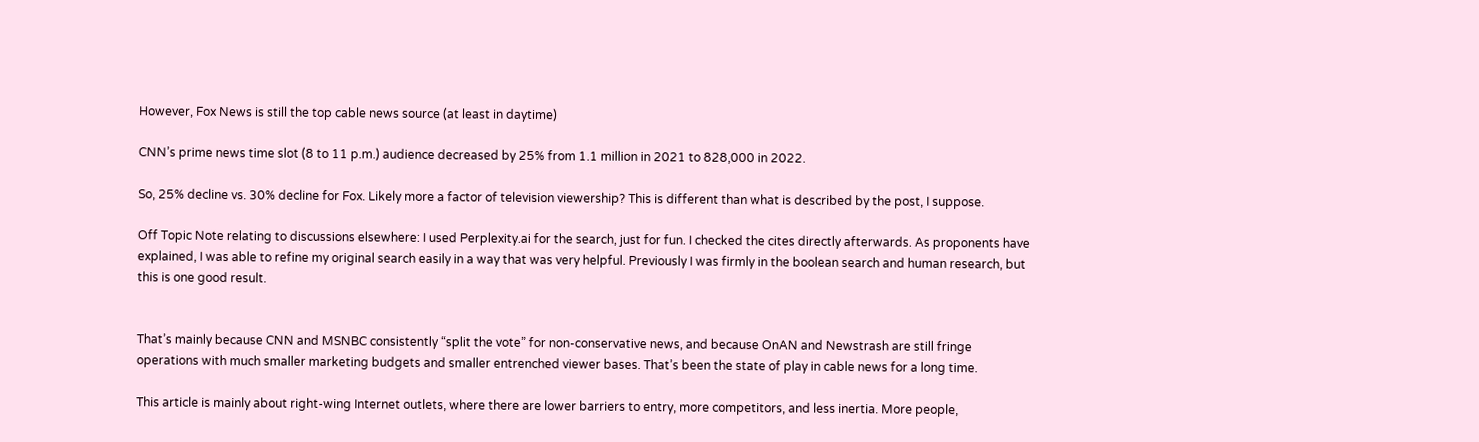However, Fox News is still the top cable news source (at least in daytime)

CNN’s prime news time slot (8 to 11 p.m.) audience decreased by 25% from 1.1 million in 2021 to 828,000 in 2022.

So, 25% decline vs. 30% decline for Fox. Likely more a factor of television viewership? This is different than what is described by the post, I suppose.

Off Topic Note relating to discussions elsewhere: I used Perplexity.ai for the search, just for fun. I checked the cites directly afterwards. As proponents have explained, I was able to refine my original search easily in a way that was very helpful. Previously I was firmly in the boolean search and human research, but this is one good result.


That’s mainly because CNN and MSNBC consistently “split the vote” for non-conservative news, and because OnAN and Newstrash are still fringe operations with much smaller marketing budgets and smaller entrenched viewer bases. That’s been the state of play in cable news for a long time.

This article is mainly about right-wing Internet outlets, where there are lower barriers to entry, more competitors, and less inertia. More people,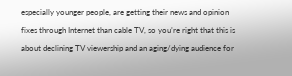especially younger people, are getting their news and opinion fixes through Internet than cable TV, so you’re right that this is about declining TV viewership and an aging/dying audience for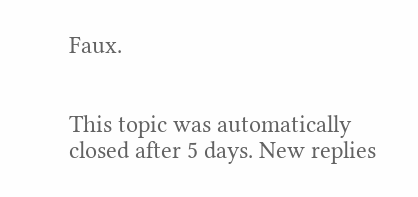Faux.


This topic was automatically closed after 5 days. New replies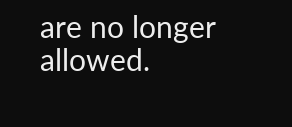are no longer allowed.